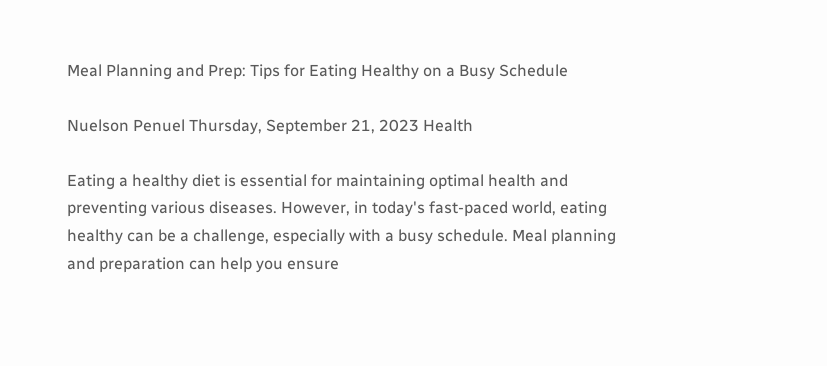Meal Planning and Prep: Tips for Eating Healthy on a Busy Schedule

Nuelson Penuel Thursday, September 21, 2023 Health

Eating a healthy diet is essential for maintaining optimal health and preventing various diseases. However, in today's fast-paced world, eating healthy can be a challenge, especially with a busy schedule. Meal planning and preparation can help you ensure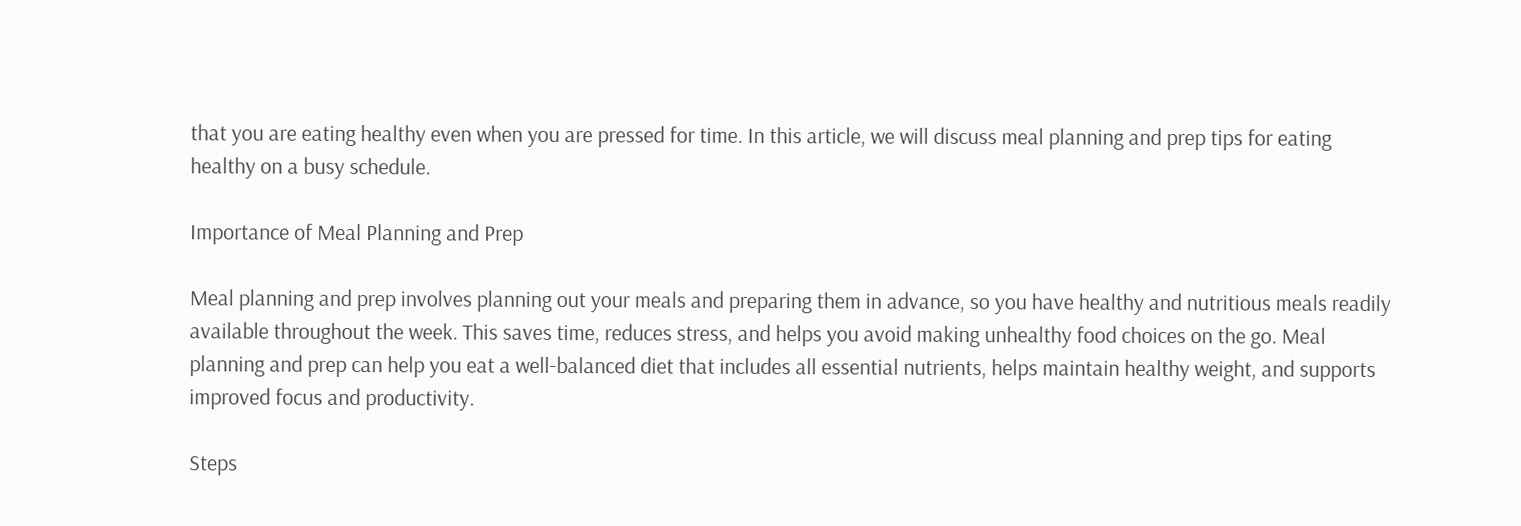that you are eating healthy even when you are pressed for time. In this article, we will discuss meal planning and prep tips for eating healthy on a busy schedule.

Importance of Meal Planning and Prep

Meal planning and prep involves planning out your meals and preparing them in advance, so you have healthy and nutritious meals readily available throughout the week. This saves time, reduces stress, and helps you avoid making unhealthy food choices on the go. Meal planning and prep can help you eat a well-balanced diet that includes all essential nutrients, helps maintain healthy weight, and supports improved focus and productivity.

Steps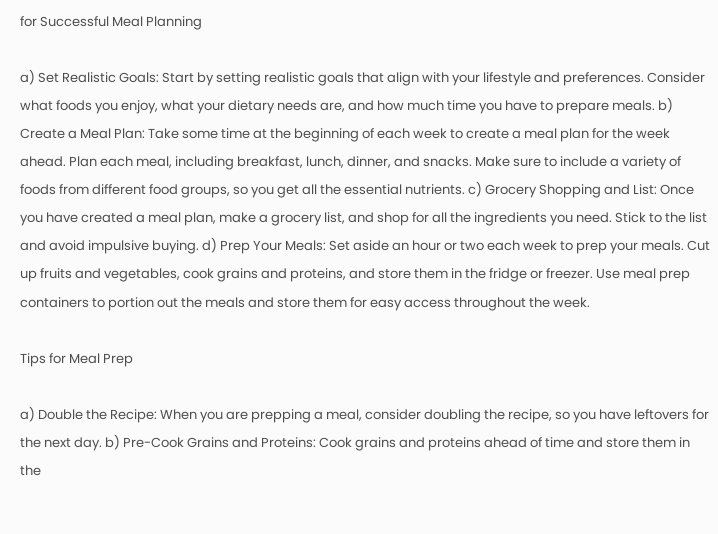for Successful Meal Planning

a) Set Realistic Goals: Start by setting realistic goals that align with your lifestyle and preferences. Consider what foods you enjoy, what your dietary needs are, and how much time you have to prepare meals. b) Create a Meal Plan: Take some time at the beginning of each week to create a meal plan for the week ahead. Plan each meal, including breakfast, lunch, dinner, and snacks. Make sure to include a variety of foods from different food groups, so you get all the essential nutrients. c) Grocery Shopping and List: Once you have created a meal plan, make a grocery list, and shop for all the ingredients you need. Stick to the list and avoid impulsive buying. d) Prep Your Meals: Set aside an hour or two each week to prep your meals. Cut up fruits and vegetables, cook grains and proteins, and store them in the fridge or freezer. Use meal prep containers to portion out the meals and store them for easy access throughout the week.

Tips for Meal Prep

a) Double the Recipe: When you are prepping a meal, consider doubling the recipe, so you have leftovers for the next day. b) Pre-Cook Grains and Proteins: Cook grains and proteins ahead of time and store them in the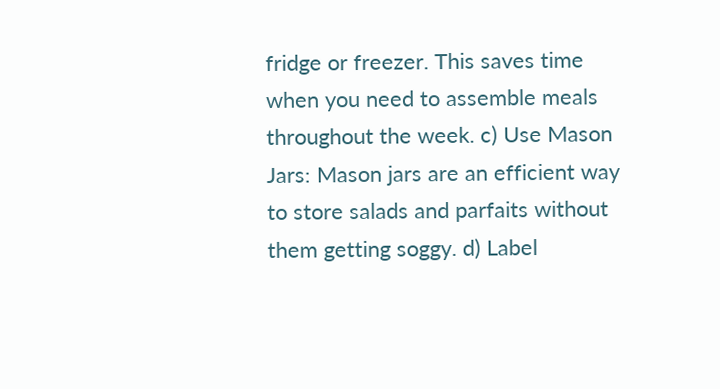fridge or freezer. This saves time when you need to assemble meals throughout the week. c) Use Mason Jars: Mason jars are an efficient way to store salads and parfaits without them getting soggy. d) Label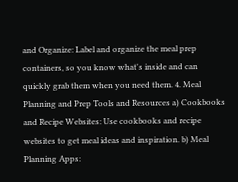and Organize: Label and organize the meal prep containers, so you know what's inside and can quickly grab them when you need them. 4. Meal Planning and Prep Tools and Resources a) Cookbooks and Recipe Websites: Use cookbooks and recipe websites to get meal ideas and inspiration. b) Meal Planning Apps: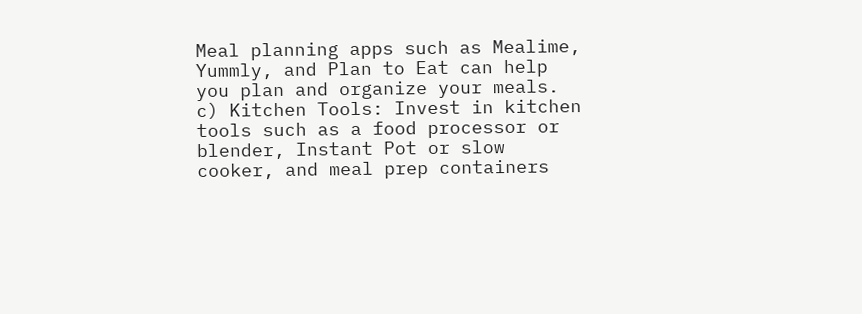Meal planning apps such as Mealime, Yummly, and Plan to Eat can help you plan and organize your meals. c) Kitchen Tools: Invest in kitchen tools such as a food processor or blender, Instant Pot or slow cooker, and meal prep containers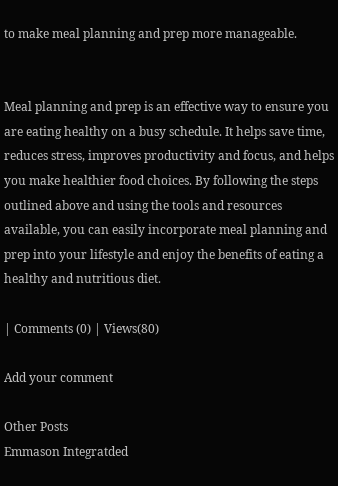to make meal planning and prep more manageable.


Meal planning and prep is an effective way to ensure you are eating healthy on a busy schedule. It helps save time, reduces stress, improves productivity and focus, and helps you make healthier food choices. By following the steps outlined above and using the tools and resources available, you can easily incorporate meal planning and prep into your lifestyle and enjoy the benefits of eating a healthy and nutritious diet.

| Comments (0) | Views(80)

Add your comment

Other Posts
Emmason Integratded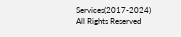Services(2017-2024)
All Rights Reserved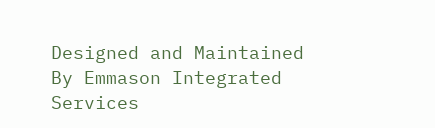Designed and Maintained By Emmason Integrated Services